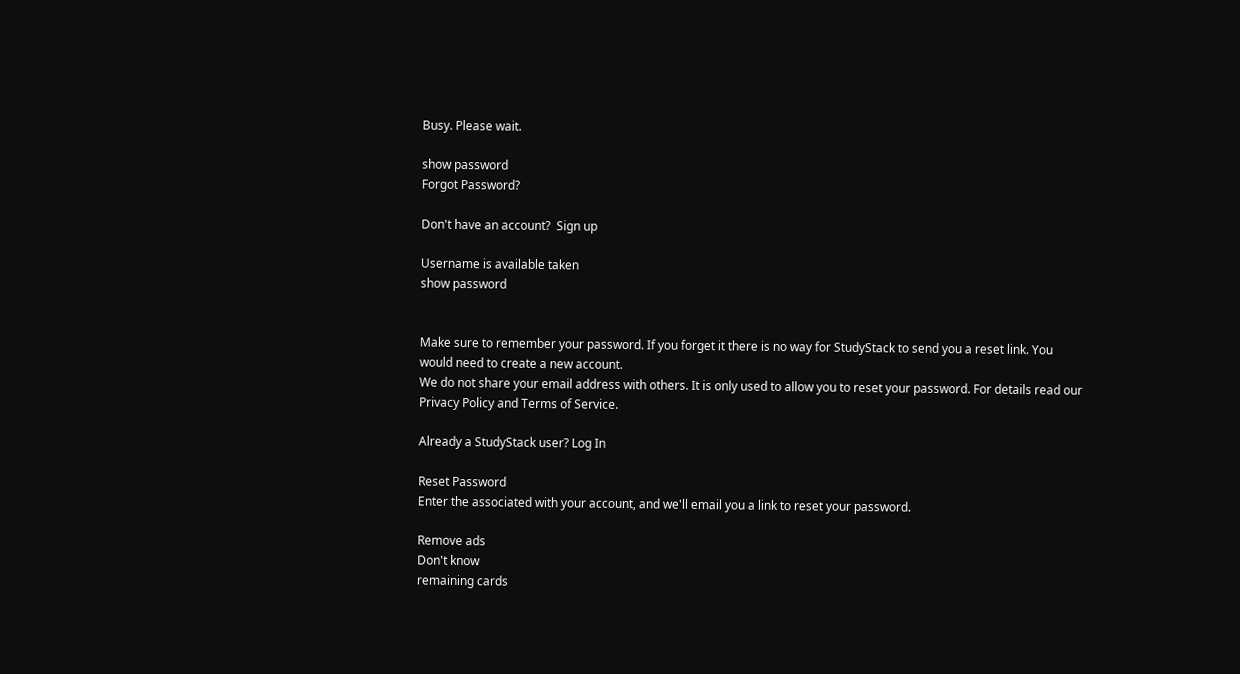Busy. Please wait.

show password
Forgot Password?

Don't have an account?  Sign up

Username is available taken
show password


Make sure to remember your password. If you forget it there is no way for StudyStack to send you a reset link. You would need to create a new account.
We do not share your email address with others. It is only used to allow you to reset your password. For details read our Privacy Policy and Terms of Service.

Already a StudyStack user? Log In

Reset Password
Enter the associated with your account, and we'll email you a link to reset your password.

Remove ads
Don't know
remaining cards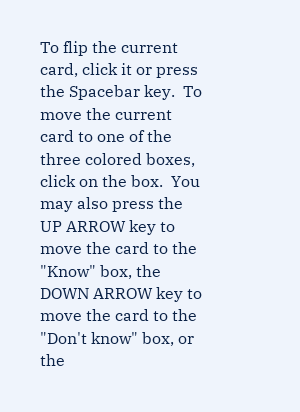To flip the current card, click it or press the Spacebar key.  To move the current card to one of the three colored boxes, click on the box.  You may also press the UP ARROW key to move the card to the "Know" box, the DOWN ARROW key to move the card to the "Don't know" box, or the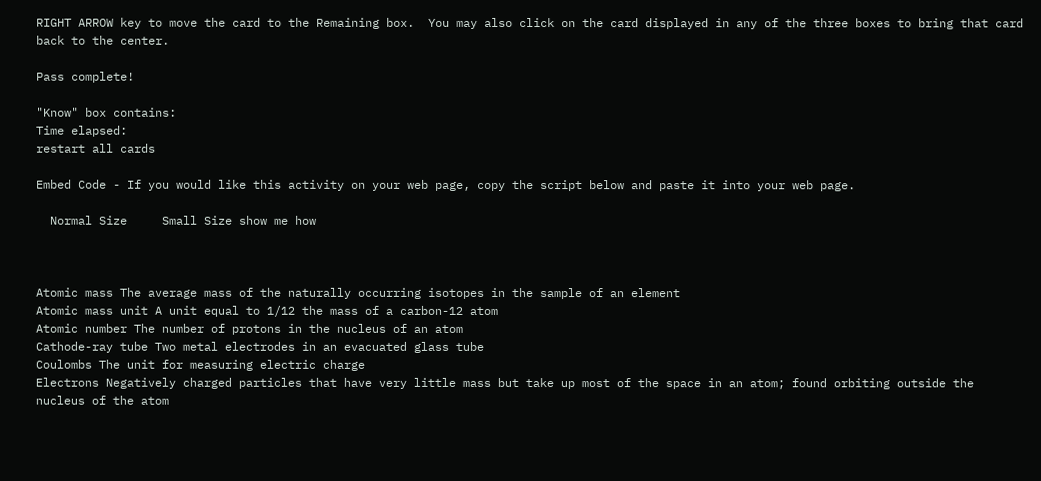RIGHT ARROW key to move the card to the Remaining box.  You may also click on the card displayed in any of the three boxes to bring that card back to the center.

Pass complete!

"Know" box contains:
Time elapsed:
restart all cards

Embed Code - If you would like this activity on your web page, copy the script below and paste it into your web page.

  Normal Size     Small Size show me how



Atomic mass The average mass of the naturally occurring isotopes in the sample of an element
Atomic mass unit A unit equal to 1/12 the mass of a carbon-12 atom
Atomic number The number of protons in the nucleus of an atom
Cathode-ray tube Two metal electrodes in an evacuated glass tube
Coulombs The unit for measuring electric charge
Electrons Negatively charged particles that have very little mass but take up most of the space in an atom; found orbiting outside the nucleus of the atom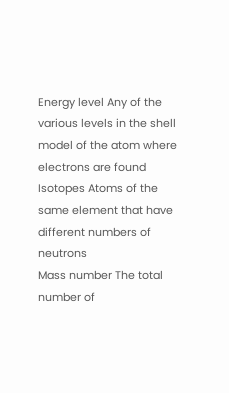Energy level Any of the various levels in the shell model of the atom where electrons are found
Isotopes Atoms of the same element that have different numbers of neutrons
Mass number The total number of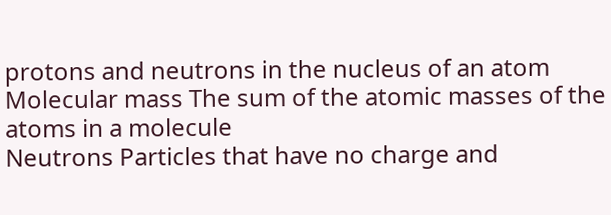protons and neutrons in the nucleus of an atom
Molecular mass The sum of the atomic masses of the atoms in a molecule
Neutrons Particles that have no charge and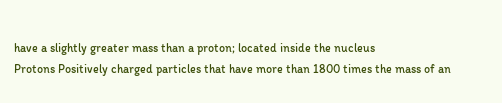have a slightly greater mass than a proton; located inside the nucleus
Protons Positively charged particles that have more than 1800 times the mass of an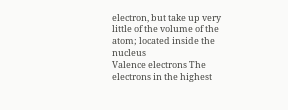electron, but take up very little of the volume of the atom; located inside the nucleus
Valence electrons The electrons in the highest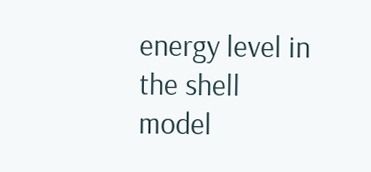energy level in the shell model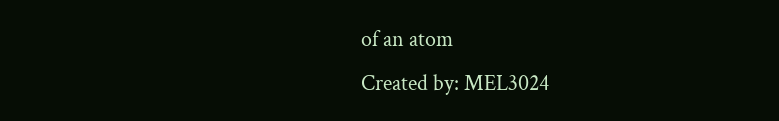of an atom
Created by: MEL3024